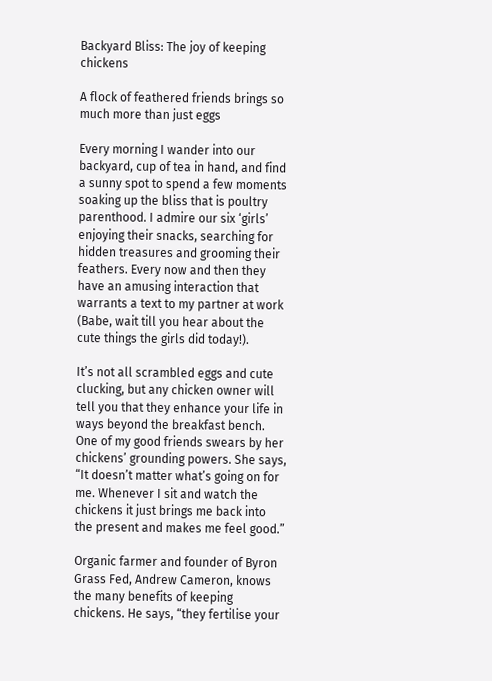Backyard Bliss: The joy of keeping chickens

A flock of feathered friends brings so much more than just eggs

Every morning I wander into our backyard, cup of tea in hand, and find a sunny spot to spend a few moments soaking up the bliss that is poultry parenthood. I admire our six ‘girls’ enjoying their snacks, searching for hidden treasures and grooming their feathers. Every now and then they have an amusing interaction that warrants a text to my partner at work (Babe, wait till you hear about the cute things the girls did today!).

It’s not all scrambled eggs and cute clucking, but any chicken owner will tell you that they enhance your life in ways beyond the breakfast bench. One of my good friends swears by her chickens’ grounding powers. She says, “It doesn’t matter what’s going on for me. Whenever I sit and watch the chickens it just brings me back into the present and makes me feel good.”

Organic farmer and founder of Byron Grass Fed, Andrew Cameron, knows the many benefits of keeping chickens. He says, “they fertilise your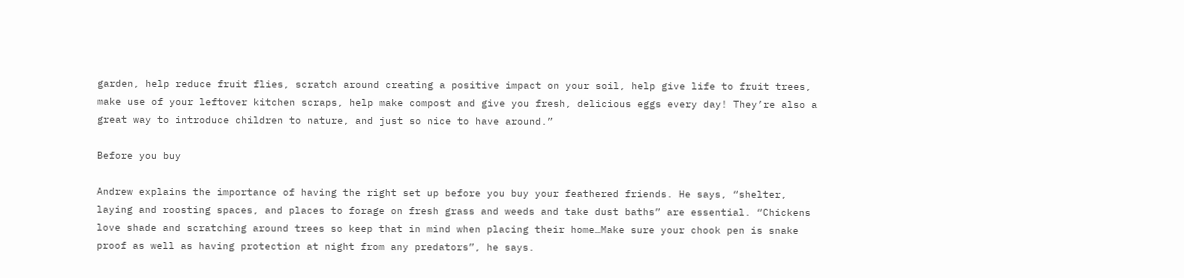garden, help reduce fruit flies, scratch around creating a positive impact on your soil, help give life to fruit trees, make use of your leftover kitchen scraps, help make compost and give you fresh, delicious eggs every day! They’re also a great way to introduce children to nature, and just so nice to have around.”

Before you buy

Andrew explains the importance of having the right set up before you buy your feathered friends. He says, “shelter, laying and roosting spaces, and places to forage on fresh grass and weeds and take dust baths” are essential. “Chickens love shade and scratching around trees so keep that in mind when placing their home…Make sure your chook pen is snake proof as well as having protection at night from any predators”, he says.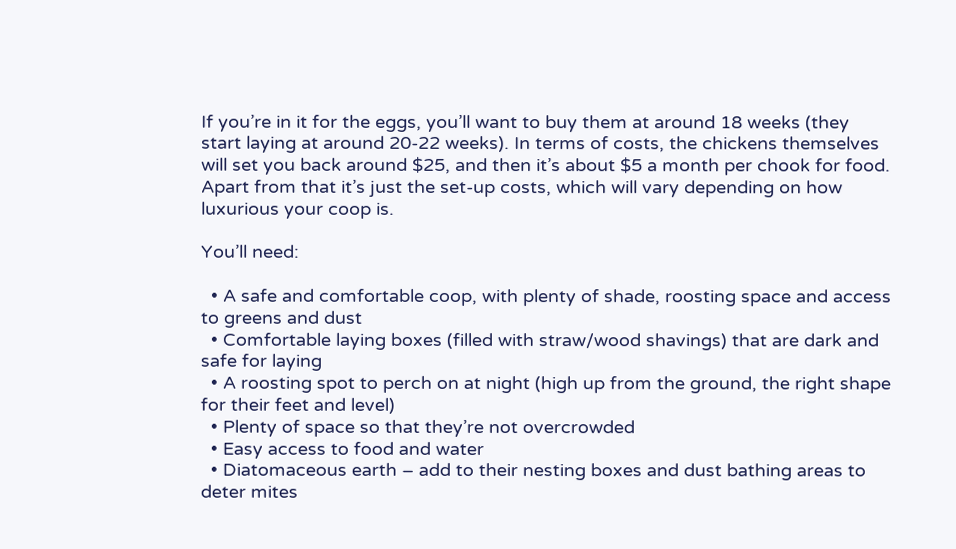If you’re in it for the eggs, you’ll want to buy them at around 18 weeks (they start laying at around 20-22 weeks). In terms of costs, the chickens themselves will set you back around $25, and then it’s about $5 a month per chook for food. Apart from that it’s just the set-up costs, which will vary depending on how luxurious your coop is.

You’ll need:

  • A safe and comfortable coop, with plenty of shade, roosting space and access to greens and dust
  • Comfortable laying boxes (filled with straw/wood shavings) that are dark and safe for laying
  • A roosting spot to perch on at night (high up from the ground, the right shape for their feet and level)
  • Plenty of space so that they’re not overcrowded
  • Easy access to food and water
  • Diatomaceous earth – add to their nesting boxes and dust bathing areas to deter mites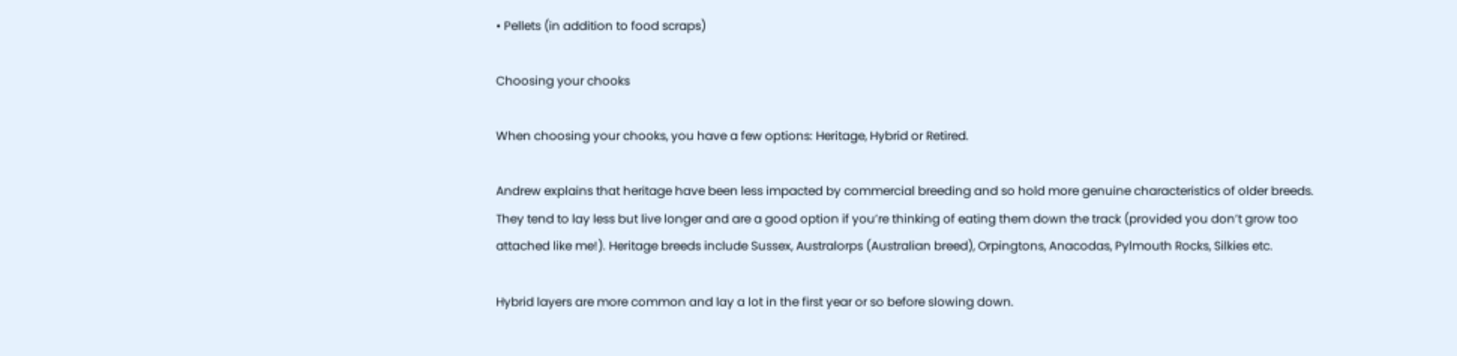• Pellets (in addition to food scraps)

Choosing your chooks

When choosing your chooks, you have a few options: Heritage, Hybrid or Retired.

Andrew explains that heritage have been less impacted by commercial breeding and so hold more genuine characteristics of older breeds. They tend to lay less but live longer and are a good option if you’re thinking of eating them down the track (provided you don’t grow too attached like me!). Heritage breeds include Sussex, Australorps (Australian breed), Orpingtons, Anacodas, Pylmouth Rocks, Silkies etc.

Hybrid layers are more common and lay a lot in the first year or so before slowing down.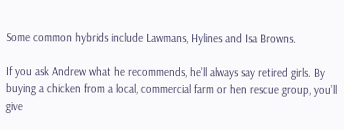Some common hybrids include Lawmans, Hylines and Isa Browns.

If you ask Andrew what he recommends, he’ll always say retired girls. By buying a chicken from a local, commercial farm or hen rescue group, you’ll give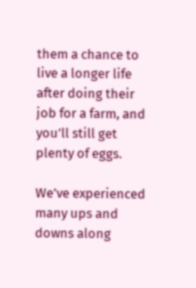them a chance to live a longer life after doing their job for a farm, and you’ll still get plenty of eggs.

We’ve experienced many ups and downs along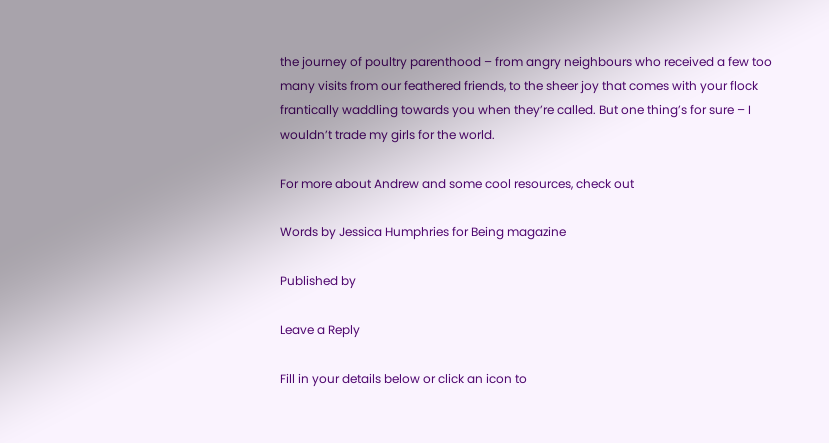the journey of poultry parenthood – from angry neighbours who received a few too many visits from our feathered friends, to the sheer joy that comes with your flock frantically waddling towards you when they’re called. But one thing’s for sure – I wouldn’t trade my girls for the world.

For more about Andrew and some cool resources, check out

Words by Jessica Humphries for Being magazine

Published by

Leave a Reply

Fill in your details below or click an icon to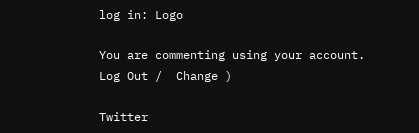log in: Logo

You are commenting using your account. Log Out /  Change )

Twitter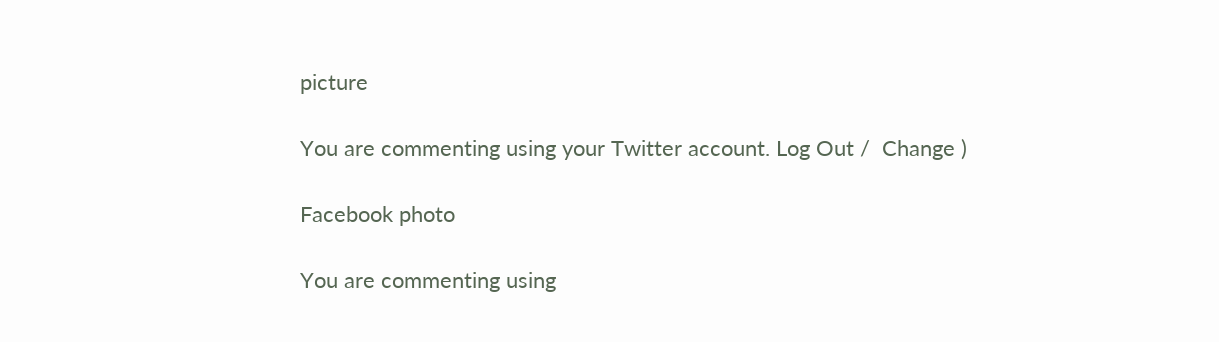picture

You are commenting using your Twitter account. Log Out /  Change )

Facebook photo

You are commenting using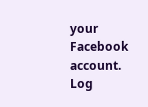your Facebook account. Log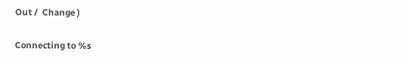Out /  Change )

Connecting to %s